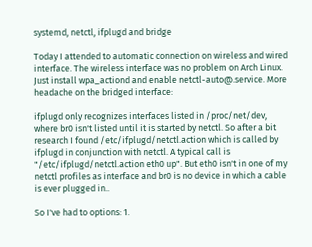systemd, netctl, ifplugd and bridge

Today I attended to automatic connection on wireless and wired interface. The wireless interface was no problem on Arch Linux. Just install wpa_actiond and enable netctl-auto@.service. More headache on the bridged interface:

ifplugd only recognizes interfaces listed in /proc/net/dev, where br0 isn't listed until it is started by netctl. So after a bit research I found /etc/ifplugd/netctl.action which is called by ifplugd in conjunction with netctl. A typical call is "/etc/ifplugd/netctl.action eth0 up". But eth0 isn't in one of my netctl profiles as interface and br0 is no device in which a cable is ever plugged in..

So I've had to options: 1.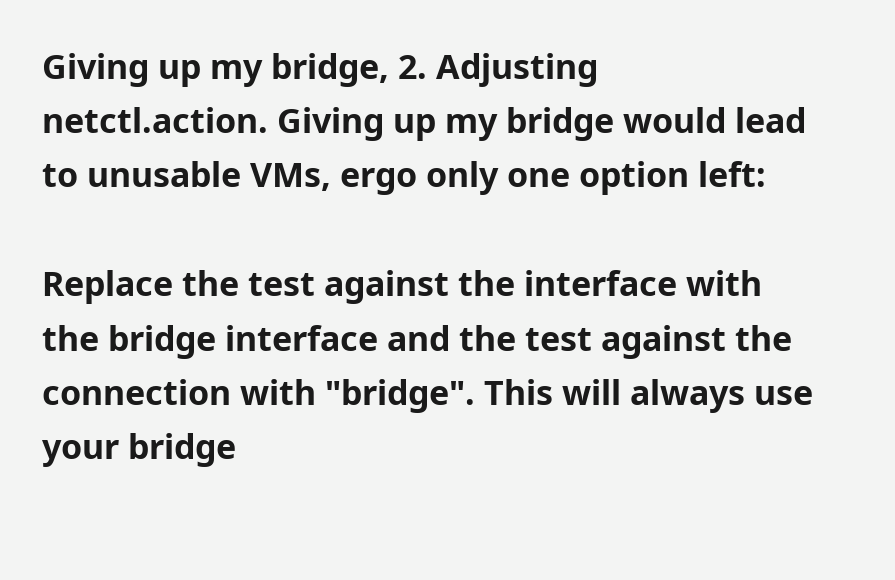Giving up my bridge, 2. Adjusting netctl.action. Giving up my bridge would lead to unusable VMs, ergo only one option left:

Replace the test against the interface with the bridge interface and the test against the connection with "bridge". This will always use your bridge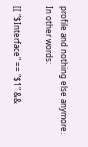profile and nothing else anymore. In other words:

[[ "$Interface" == "$1" &&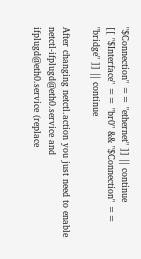"$Connection" == "ethernet" ]] || continue
[[ "$Interface" == "br0" && "$Connection" == "bridge" ]] || continue

After changing netctl.action you just need to enable netctl-ifplugd@eth0.service and ifplugd@eth0.service (replace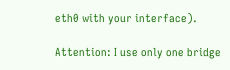eth0 with your interface).

Attention: I use only one bridge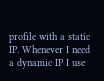profile with a static IP. Whenever I need a dynamic IP I use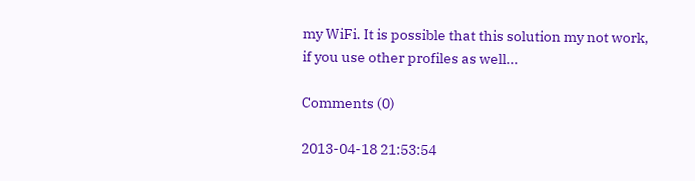my WiFi. It is possible that this solution my not work, if you use other profiles as well...

Comments (0)

2013-04-18 21:53:54